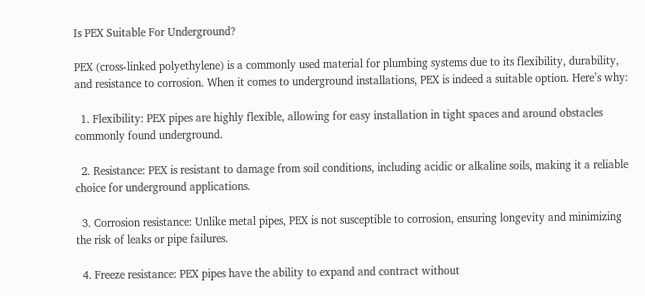Is PEX Suitable For Underground?

PEX (cross-linked polyethylene) is a commonly used material for plumbing systems due to its flexibility, durability, and resistance to corrosion. When it comes to underground installations, PEX is indeed a suitable option. Here’s why:

  1. Flexibility: PEX pipes are highly flexible, allowing for easy installation in tight spaces and around obstacles commonly found underground.

  2. Resistance: PEX is resistant to damage from soil conditions, including acidic or alkaline soils, making it a reliable choice for underground applications.

  3. Corrosion resistance: Unlike metal pipes, PEX is not susceptible to corrosion, ensuring longevity and minimizing the risk of leaks or pipe failures.

  4. Freeze resistance: PEX pipes have the ability to expand and contract without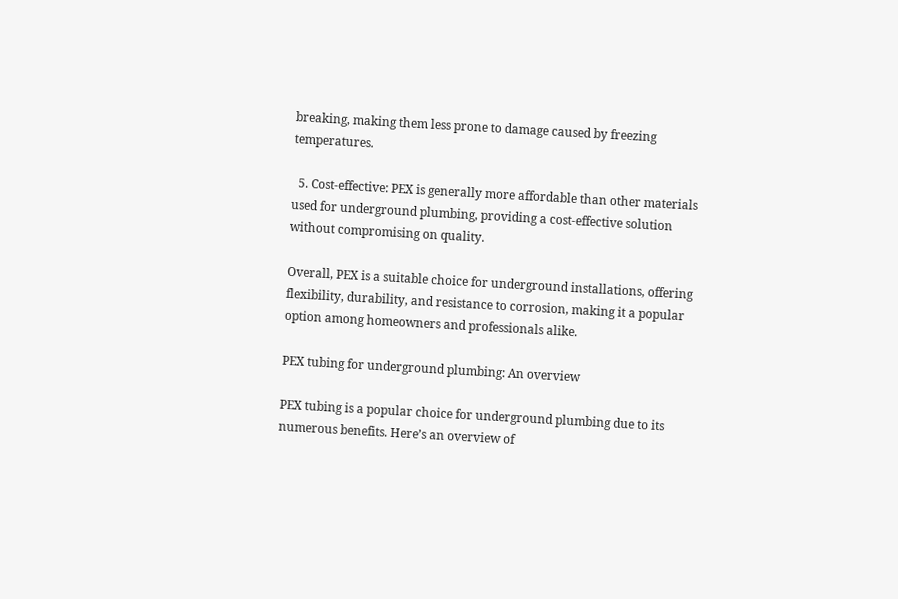breaking, making them less prone to damage caused by freezing temperatures.

  5. Cost-effective: PEX is generally more affordable than other materials used for underground plumbing, providing a cost-effective solution without compromising on quality.

Overall, PEX is a suitable choice for underground installations, offering flexibility, durability, and resistance to corrosion, making it a popular option among homeowners and professionals alike.

PEX tubing for underground plumbing: An overview

PEX tubing is a popular choice for underground plumbing due to its numerous benefits. Here’s an overview of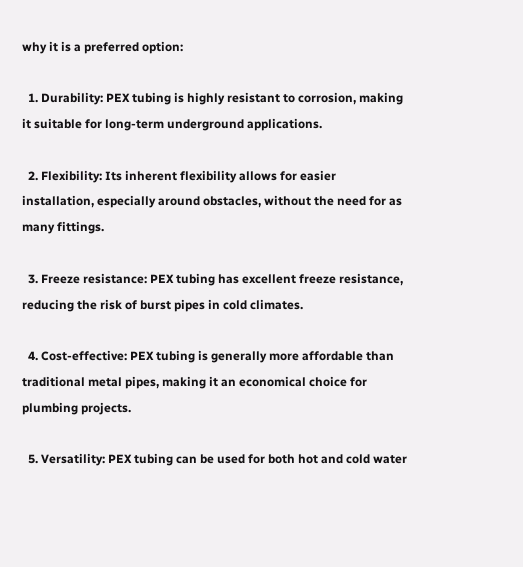why it is a preferred option:

  1. Durability: PEX tubing is highly resistant to corrosion, making it suitable for long-term underground applications.

  2. Flexibility: Its inherent flexibility allows for easier installation, especially around obstacles, without the need for as many fittings.

  3. Freeze resistance: PEX tubing has excellent freeze resistance, reducing the risk of burst pipes in cold climates.

  4. Cost-effective: PEX tubing is generally more affordable than traditional metal pipes, making it an economical choice for plumbing projects.

  5. Versatility: PEX tubing can be used for both hot and cold water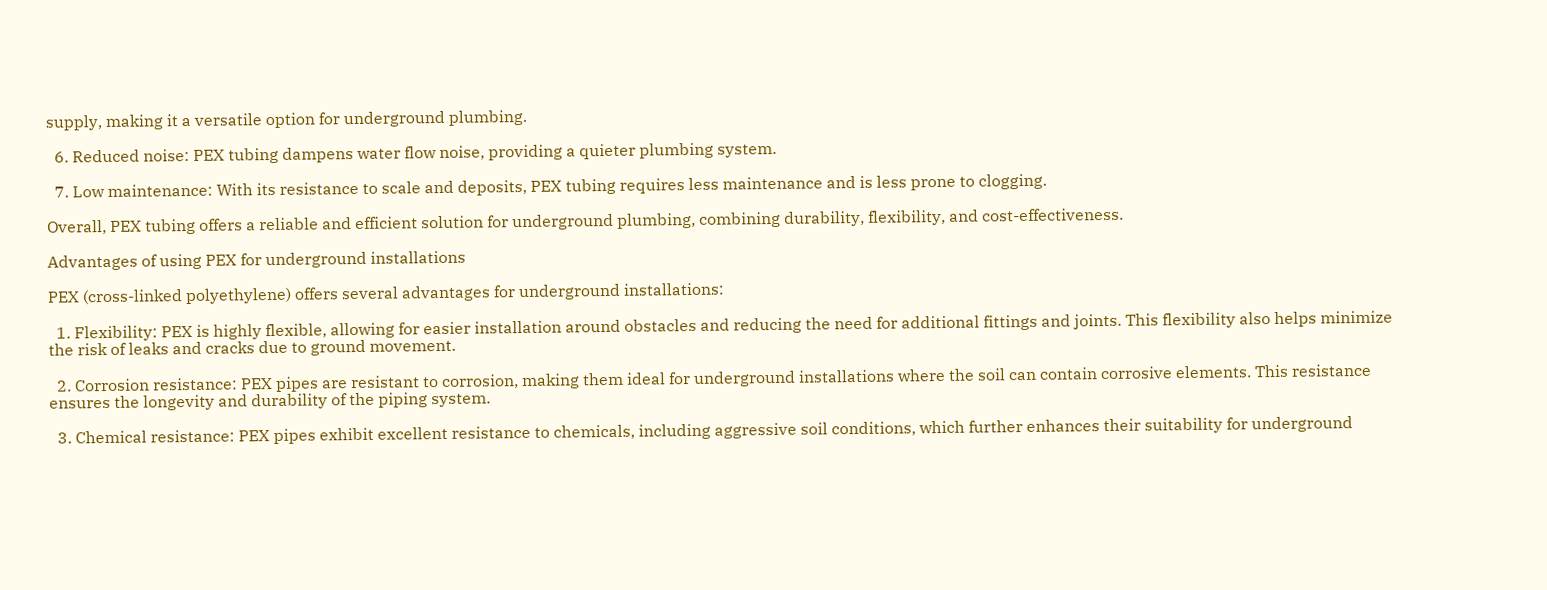supply, making it a versatile option for underground plumbing.

  6. Reduced noise: PEX tubing dampens water flow noise, providing a quieter plumbing system.

  7. Low maintenance: With its resistance to scale and deposits, PEX tubing requires less maintenance and is less prone to clogging.

Overall, PEX tubing offers a reliable and efficient solution for underground plumbing, combining durability, flexibility, and cost-effectiveness.

Advantages of using PEX for underground installations

PEX (cross-linked polyethylene) offers several advantages for underground installations:

  1. Flexibility: PEX is highly flexible, allowing for easier installation around obstacles and reducing the need for additional fittings and joints. This flexibility also helps minimize the risk of leaks and cracks due to ground movement.

  2. Corrosion resistance: PEX pipes are resistant to corrosion, making them ideal for underground installations where the soil can contain corrosive elements. This resistance ensures the longevity and durability of the piping system.

  3. Chemical resistance: PEX pipes exhibit excellent resistance to chemicals, including aggressive soil conditions, which further enhances their suitability for underground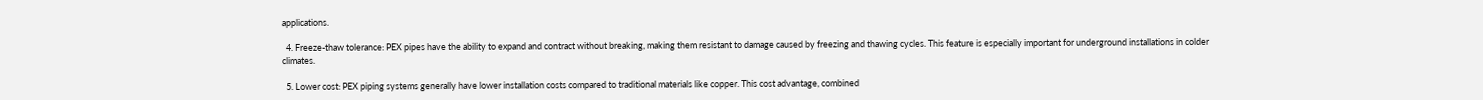applications.

  4. Freeze-thaw tolerance: PEX pipes have the ability to expand and contract without breaking, making them resistant to damage caused by freezing and thawing cycles. This feature is especially important for underground installations in colder climates.

  5. Lower cost: PEX piping systems generally have lower installation costs compared to traditional materials like copper. This cost advantage, combined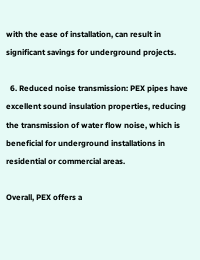with the ease of installation, can result in significant savings for underground projects.

  6. Reduced noise transmission: PEX pipes have excellent sound insulation properties, reducing the transmission of water flow noise, which is beneficial for underground installations in residential or commercial areas.

Overall, PEX offers a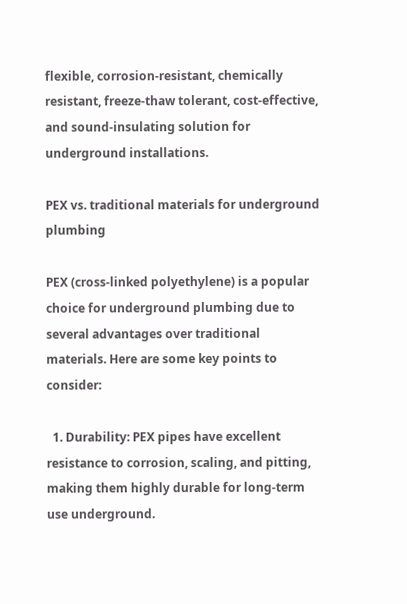flexible, corrosion-resistant, chemically resistant, freeze-thaw tolerant, cost-effective, and sound-insulating solution for underground installations.

PEX vs. traditional materials for underground plumbing

PEX (cross-linked polyethylene) is a popular choice for underground plumbing due to several advantages over traditional materials. Here are some key points to consider:

  1. Durability: PEX pipes have excellent resistance to corrosion, scaling, and pitting, making them highly durable for long-term use underground.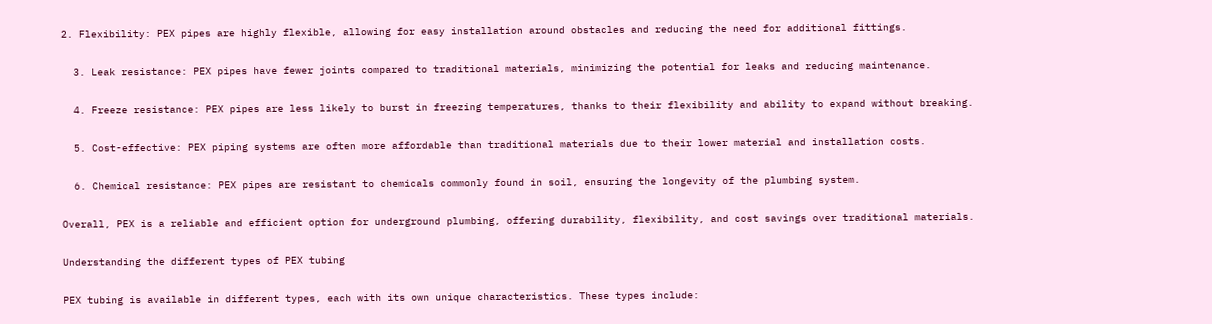2. Flexibility: PEX pipes are highly flexible, allowing for easy installation around obstacles and reducing the need for additional fittings.

  3. Leak resistance: PEX pipes have fewer joints compared to traditional materials, minimizing the potential for leaks and reducing maintenance.

  4. Freeze resistance: PEX pipes are less likely to burst in freezing temperatures, thanks to their flexibility and ability to expand without breaking.

  5. Cost-effective: PEX piping systems are often more affordable than traditional materials due to their lower material and installation costs.

  6. Chemical resistance: PEX pipes are resistant to chemicals commonly found in soil, ensuring the longevity of the plumbing system.

Overall, PEX is a reliable and efficient option for underground plumbing, offering durability, flexibility, and cost savings over traditional materials.

Understanding the different types of PEX tubing

PEX tubing is available in different types, each with its own unique characteristics. These types include: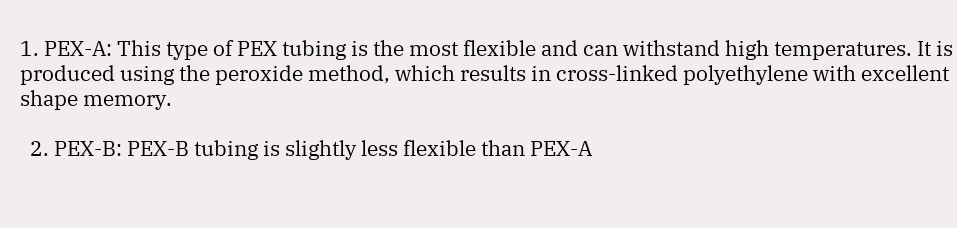1. PEX-A: This type of PEX tubing is the most flexible and can withstand high temperatures. It is produced using the peroxide method, which results in cross-linked polyethylene with excellent shape memory.

  2. PEX-B: PEX-B tubing is slightly less flexible than PEX-A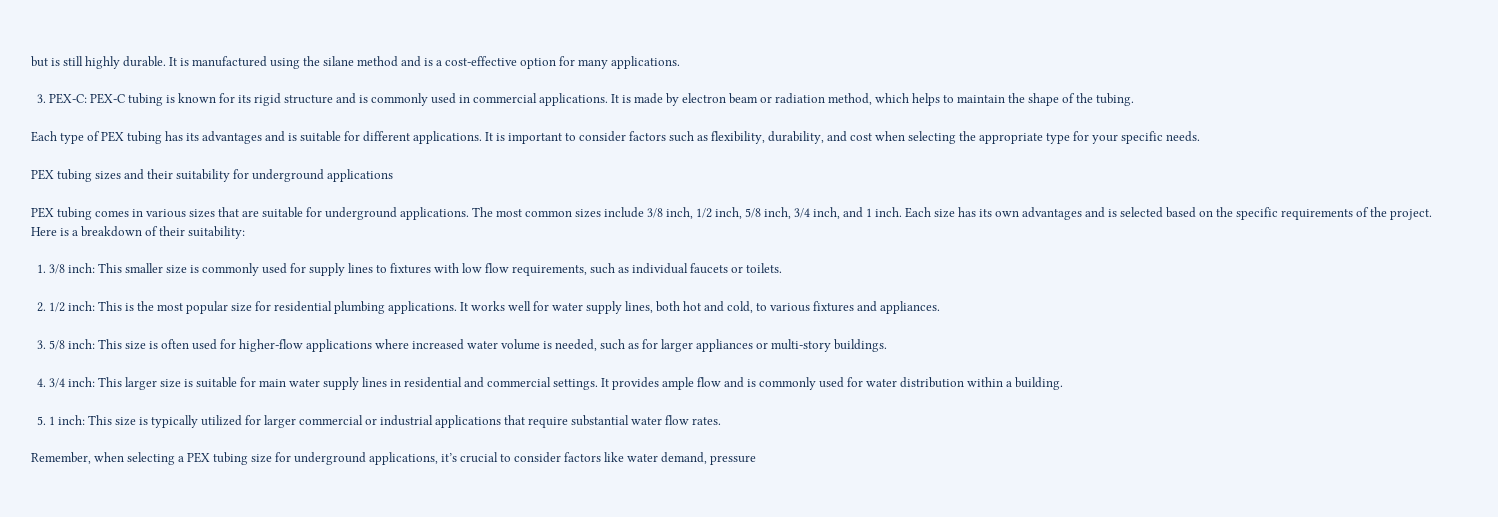but is still highly durable. It is manufactured using the silane method and is a cost-effective option for many applications.

  3. PEX-C: PEX-C tubing is known for its rigid structure and is commonly used in commercial applications. It is made by electron beam or radiation method, which helps to maintain the shape of the tubing.

Each type of PEX tubing has its advantages and is suitable for different applications. It is important to consider factors such as flexibility, durability, and cost when selecting the appropriate type for your specific needs.

PEX tubing sizes and their suitability for underground applications

PEX tubing comes in various sizes that are suitable for underground applications. The most common sizes include 3/8 inch, 1/2 inch, 5/8 inch, 3/4 inch, and 1 inch. Each size has its own advantages and is selected based on the specific requirements of the project. Here is a breakdown of their suitability:

  1. 3/8 inch: This smaller size is commonly used for supply lines to fixtures with low flow requirements, such as individual faucets or toilets.

  2. 1/2 inch: This is the most popular size for residential plumbing applications. It works well for water supply lines, both hot and cold, to various fixtures and appliances.

  3. 5/8 inch: This size is often used for higher-flow applications where increased water volume is needed, such as for larger appliances or multi-story buildings.

  4. 3/4 inch: This larger size is suitable for main water supply lines in residential and commercial settings. It provides ample flow and is commonly used for water distribution within a building.

  5. 1 inch: This size is typically utilized for larger commercial or industrial applications that require substantial water flow rates.

Remember, when selecting a PEX tubing size for underground applications, it’s crucial to consider factors like water demand, pressure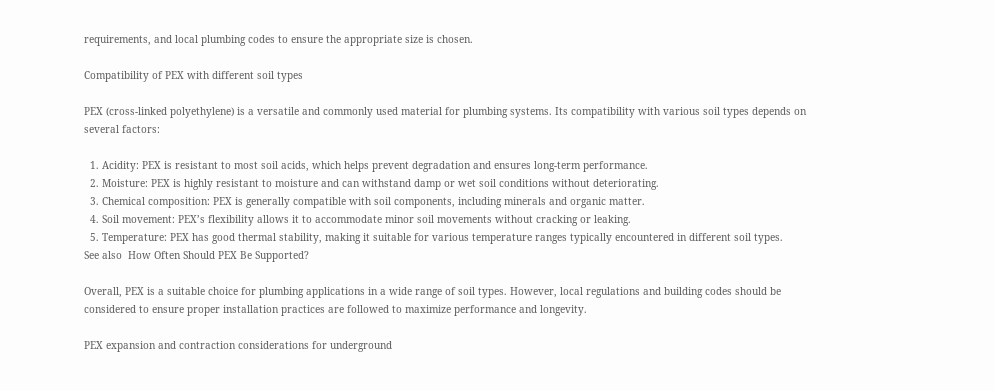requirements, and local plumbing codes to ensure the appropriate size is chosen.

Compatibility of PEX with different soil types

PEX (cross-linked polyethylene) is a versatile and commonly used material for plumbing systems. Its compatibility with various soil types depends on several factors:

  1. Acidity: PEX is resistant to most soil acids, which helps prevent degradation and ensures long-term performance.
  2. Moisture: PEX is highly resistant to moisture and can withstand damp or wet soil conditions without deteriorating.
  3. Chemical composition: PEX is generally compatible with soil components, including minerals and organic matter.
  4. Soil movement: PEX’s flexibility allows it to accommodate minor soil movements without cracking or leaking.
  5. Temperature: PEX has good thermal stability, making it suitable for various temperature ranges typically encountered in different soil types.
See also  How Often Should PEX Be Supported?

Overall, PEX is a suitable choice for plumbing applications in a wide range of soil types. However, local regulations and building codes should be considered to ensure proper installation practices are followed to maximize performance and longevity.

PEX expansion and contraction considerations for underground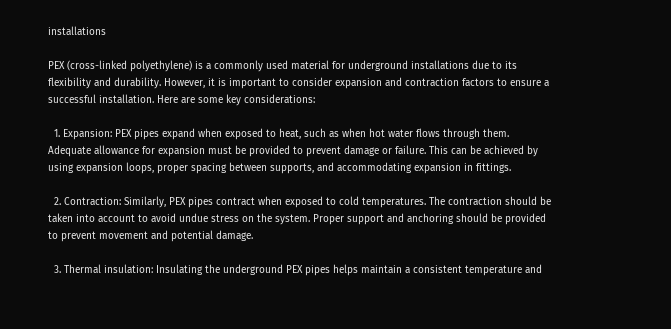installations

PEX (cross-linked polyethylene) is a commonly used material for underground installations due to its flexibility and durability. However, it is important to consider expansion and contraction factors to ensure a successful installation. Here are some key considerations:

  1. Expansion: PEX pipes expand when exposed to heat, such as when hot water flows through them. Adequate allowance for expansion must be provided to prevent damage or failure. This can be achieved by using expansion loops, proper spacing between supports, and accommodating expansion in fittings.

  2. Contraction: Similarly, PEX pipes contract when exposed to cold temperatures. The contraction should be taken into account to avoid undue stress on the system. Proper support and anchoring should be provided to prevent movement and potential damage.

  3. Thermal insulation: Insulating the underground PEX pipes helps maintain a consistent temperature and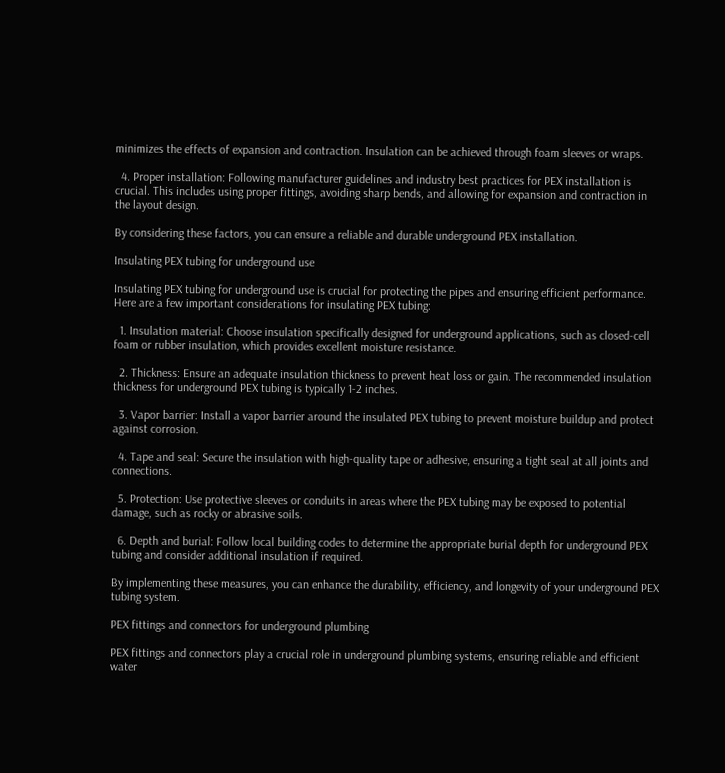minimizes the effects of expansion and contraction. Insulation can be achieved through foam sleeves or wraps.

  4. Proper installation: Following manufacturer guidelines and industry best practices for PEX installation is crucial. This includes using proper fittings, avoiding sharp bends, and allowing for expansion and contraction in the layout design.

By considering these factors, you can ensure a reliable and durable underground PEX installation.

Insulating PEX tubing for underground use

Insulating PEX tubing for underground use is crucial for protecting the pipes and ensuring efficient performance. Here are a few important considerations for insulating PEX tubing:

  1. Insulation material: Choose insulation specifically designed for underground applications, such as closed-cell foam or rubber insulation, which provides excellent moisture resistance.

  2. Thickness: Ensure an adequate insulation thickness to prevent heat loss or gain. The recommended insulation thickness for underground PEX tubing is typically 1-2 inches.

  3. Vapor barrier: Install a vapor barrier around the insulated PEX tubing to prevent moisture buildup and protect against corrosion.

  4. Tape and seal: Secure the insulation with high-quality tape or adhesive, ensuring a tight seal at all joints and connections.

  5. Protection: Use protective sleeves or conduits in areas where the PEX tubing may be exposed to potential damage, such as rocky or abrasive soils.

  6. Depth and burial: Follow local building codes to determine the appropriate burial depth for underground PEX tubing and consider additional insulation if required.

By implementing these measures, you can enhance the durability, efficiency, and longevity of your underground PEX tubing system.

PEX fittings and connectors for underground plumbing

PEX fittings and connectors play a crucial role in underground plumbing systems, ensuring reliable and efficient water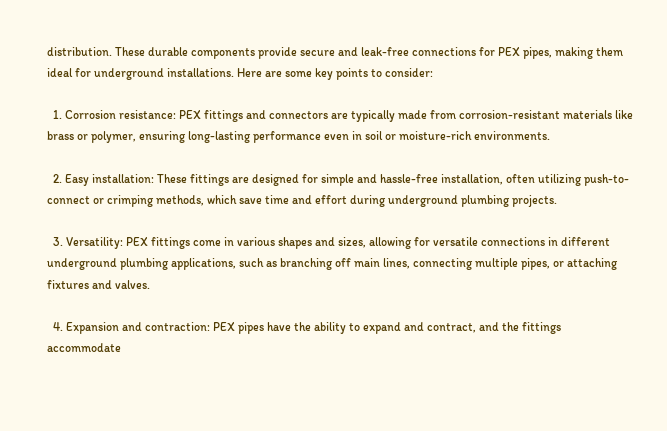distribution. These durable components provide secure and leak-free connections for PEX pipes, making them ideal for underground installations. Here are some key points to consider:

  1. Corrosion resistance: PEX fittings and connectors are typically made from corrosion-resistant materials like brass or polymer, ensuring long-lasting performance even in soil or moisture-rich environments.

  2. Easy installation: These fittings are designed for simple and hassle-free installation, often utilizing push-to-connect or crimping methods, which save time and effort during underground plumbing projects.

  3. Versatility: PEX fittings come in various shapes and sizes, allowing for versatile connections in different underground plumbing applications, such as branching off main lines, connecting multiple pipes, or attaching fixtures and valves.

  4. Expansion and contraction: PEX pipes have the ability to expand and contract, and the fittings accommodate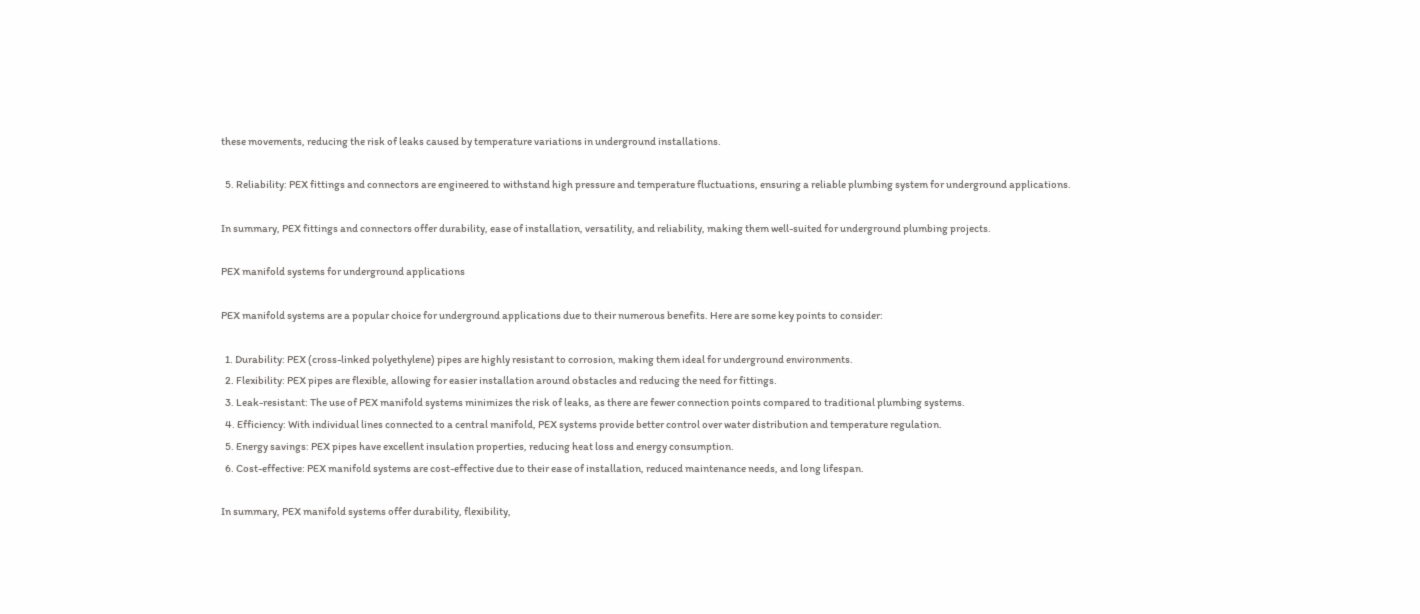these movements, reducing the risk of leaks caused by temperature variations in underground installations.

  5. Reliability: PEX fittings and connectors are engineered to withstand high pressure and temperature fluctuations, ensuring a reliable plumbing system for underground applications.

In summary, PEX fittings and connectors offer durability, ease of installation, versatility, and reliability, making them well-suited for underground plumbing projects.

PEX manifold systems for underground applications

PEX manifold systems are a popular choice for underground applications due to their numerous benefits. Here are some key points to consider:

  1. Durability: PEX (cross-linked polyethylene) pipes are highly resistant to corrosion, making them ideal for underground environments.
  2. Flexibility: PEX pipes are flexible, allowing for easier installation around obstacles and reducing the need for fittings.
  3. Leak-resistant: The use of PEX manifold systems minimizes the risk of leaks, as there are fewer connection points compared to traditional plumbing systems.
  4. Efficiency: With individual lines connected to a central manifold, PEX systems provide better control over water distribution and temperature regulation.
  5. Energy savings: PEX pipes have excellent insulation properties, reducing heat loss and energy consumption.
  6. Cost-effective: PEX manifold systems are cost-effective due to their ease of installation, reduced maintenance needs, and long lifespan.

In summary, PEX manifold systems offer durability, flexibility,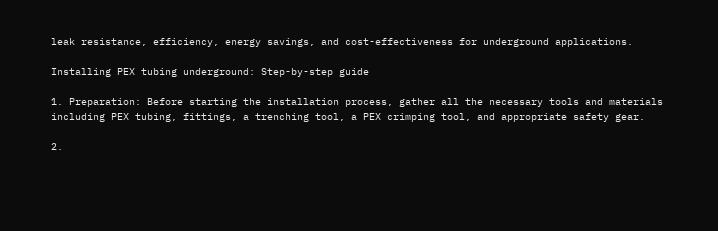leak resistance, efficiency, energy savings, and cost-effectiveness for underground applications.

Installing PEX tubing underground: Step-by-step guide

1. Preparation: Before starting the installation process, gather all the necessary tools and materials including PEX tubing, fittings, a trenching tool, a PEX crimping tool, and appropriate safety gear.

2.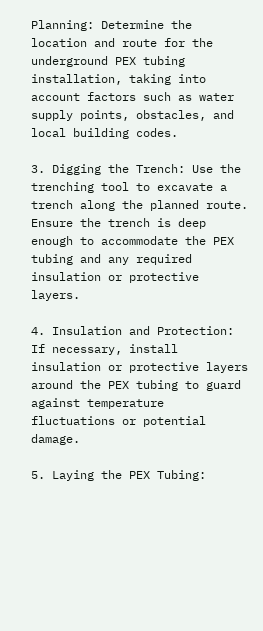Planning: Determine the location and route for the underground PEX tubing installation, taking into account factors such as water supply points, obstacles, and local building codes.

3. Digging the Trench: Use the trenching tool to excavate a trench along the planned route. Ensure the trench is deep enough to accommodate the PEX tubing and any required insulation or protective layers.

4. Insulation and Protection: If necessary, install insulation or protective layers around the PEX tubing to guard against temperature fluctuations or potential damage.

5. Laying the PEX Tubing: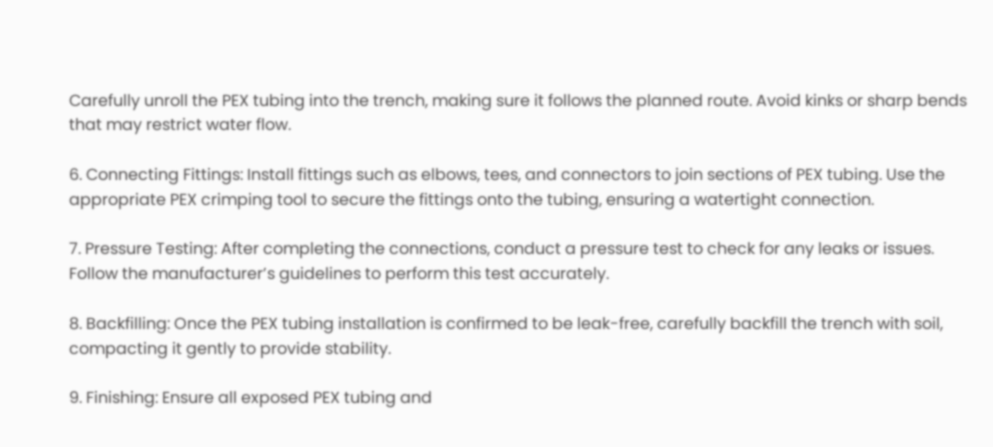Carefully unroll the PEX tubing into the trench, making sure it follows the planned route. Avoid kinks or sharp bends that may restrict water flow.

6. Connecting Fittings: Install fittings such as elbows, tees, and connectors to join sections of PEX tubing. Use the appropriate PEX crimping tool to secure the fittings onto the tubing, ensuring a watertight connection.

7. Pressure Testing: After completing the connections, conduct a pressure test to check for any leaks or issues. Follow the manufacturer’s guidelines to perform this test accurately.

8. Backfilling: Once the PEX tubing installation is confirmed to be leak-free, carefully backfill the trench with soil, compacting it gently to provide stability.

9. Finishing: Ensure all exposed PEX tubing and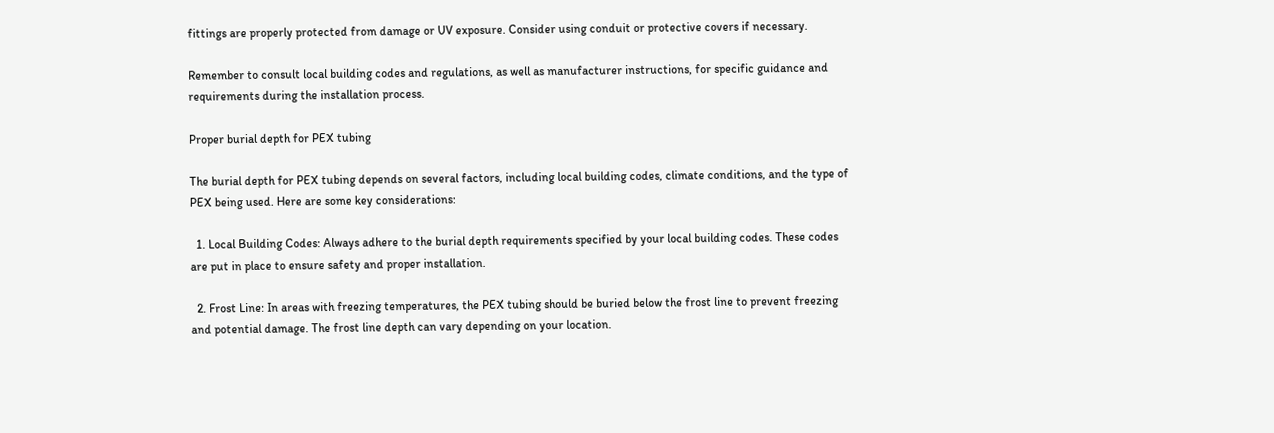fittings are properly protected from damage or UV exposure. Consider using conduit or protective covers if necessary.

Remember to consult local building codes and regulations, as well as manufacturer instructions, for specific guidance and requirements during the installation process.

Proper burial depth for PEX tubing

The burial depth for PEX tubing depends on several factors, including local building codes, climate conditions, and the type of PEX being used. Here are some key considerations:

  1. Local Building Codes: Always adhere to the burial depth requirements specified by your local building codes. These codes are put in place to ensure safety and proper installation.

  2. Frost Line: In areas with freezing temperatures, the PEX tubing should be buried below the frost line to prevent freezing and potential damage. The frost line depth can vary depending on your location.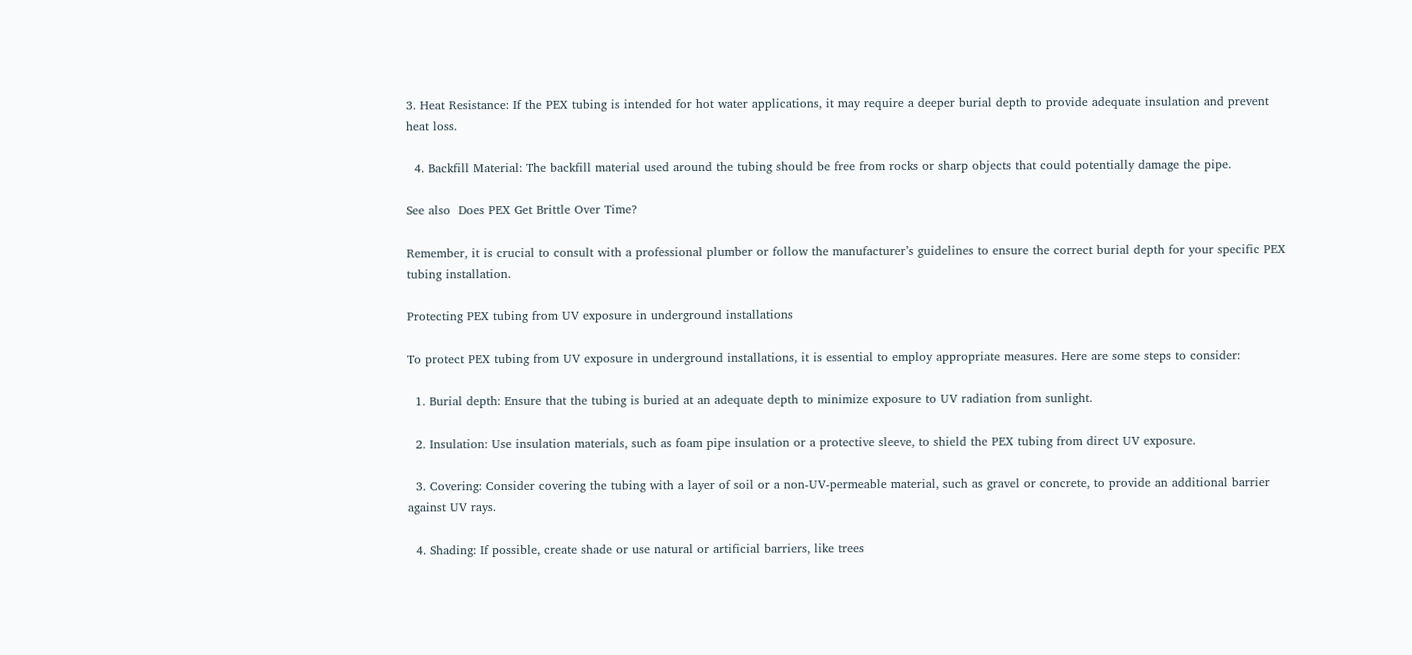3. Heat Resistance: If the PEX tubing is intended for hot water applications, it may require a deeper burial depth to provide adequate insulation and prevent heat loss.

  4. Backfill Material: The backfill material used around the tubing should be free from rocks or sharp objects that could potentially damage the pipe.

See also  Does PEX Get Brittle Over Time?

Remember, it is crucial to consult with a professional plumber or follow the manufacturer’s guidelines to ensure the correct burial depth for your specific PEX tubing installation.

Protecting PEX tubing from UV exposure in underground installations

To protect PEX tubing from UV exposure in underground installations, it is essential to employ appropriate measures. Here are some steps to consider:

  1. Burial depth: Ensure that the tubing is buried at an adequate depth to minimize exposure to UV radiation from sunlight.

  2. Insulation: Use insulation materials, such as foam pipe insulation or a protective sleeve, to shield the PEX tubing from direct UV exposure.

  3. Covering: Consider covering the tubing with a layer of soil or a non-UV-permeable material, such as gravel or concrete, to provide an additional barrier against UV rays.

  4. Shading: If possible, create shade or use natural or artificial barriers, like trees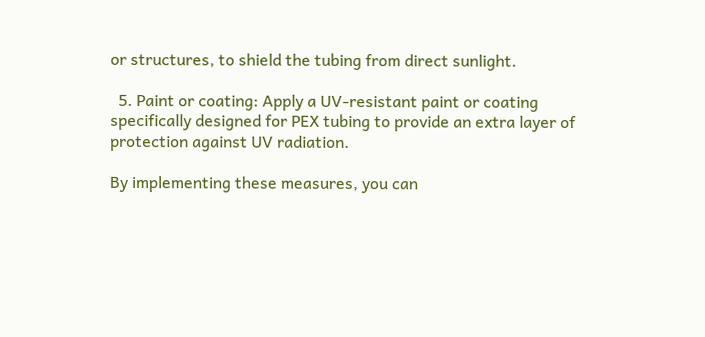or structures, to shield the tubing from direct sunlight.

  5. Paint or coating: Apply a UV-resistant paint or coating specifically designed for PEX tubing to provide an extra layer of protection against UV radiation.

By implementing these measures, you can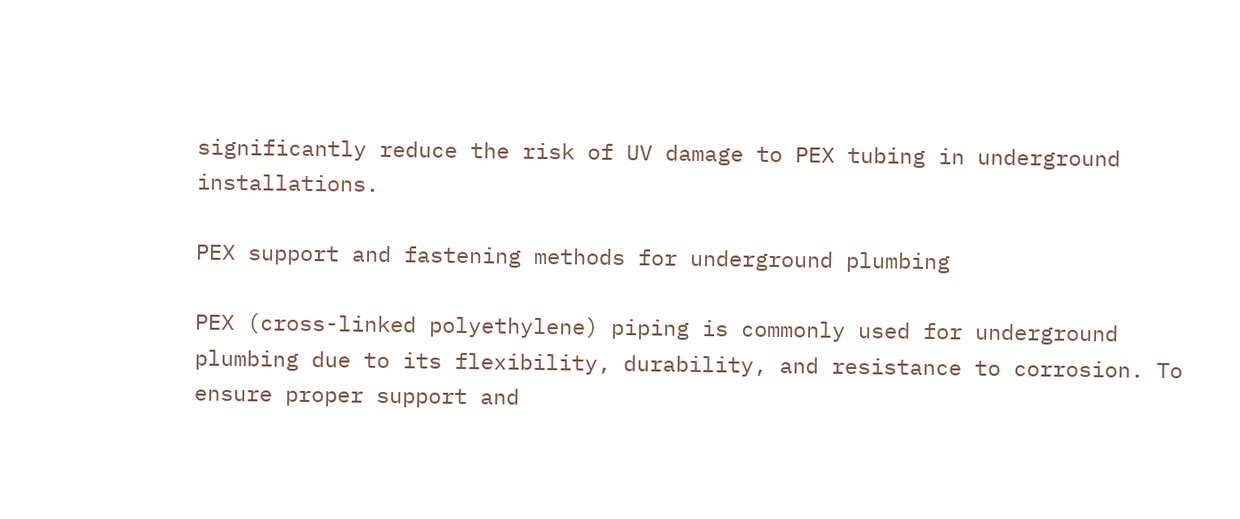significantly reduce the risk of UV damage to PEX tubing in underground installations.

PEX support and fastening methods for underground plumbing

PEX (cross-linked polyethylene) piping is commonly used for underground plumbing due to its flexibility, durability, and resistance to corrosion. To ensure proper support and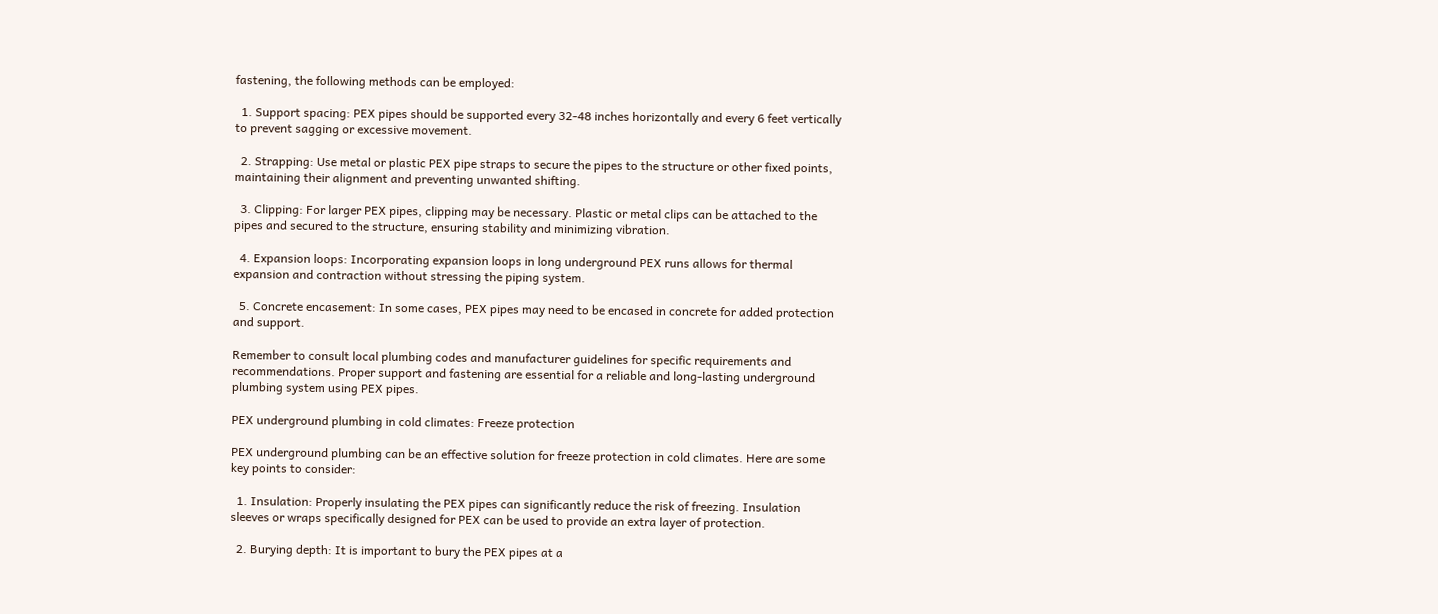fastening, the following methods can be employed:

  1. Support spacing: PEX pipes should be supported every 32-48 inches horizontally and every 6 feet vertically to prevent sagging or excessive movement.

  2. Strapping: Use metal or plastic PEX pipe straps to secure the pipes to the structure or other fixed points, maintaining their alignment and preventing unwanted shifting.

  3. Clipping: For larger PEX pipes, clipping may be necessary. Plastic or metal clips can be attached to the pipes and secured to the structure, ensuring stability and minimizing vibration.

  4. Expansion loops: Incorporating expansion loops in long underground PEX runs allows for thermal expansion and contraction without stressing the piping system.

  5. Concrete encasement: In some cases, PEX pipes may need to be encased in concrete for added protection and support.

Remember to consult local plumbing codes and manufacturer guidelines for specific requirements and recommendations. Proper support and fastening are essential for a reliable and long-lasting underground plumbing system using PEX pipes.

PEX underground plumbing in cold climates: Freeze protection

PEX underground plumbing can be an effective solution for freeze protection in cold climates. Here are some key points to consider:

  1. Insulation: Properly insulating the PEX pipes can significantly reduce the risk of freezing. Insulation sleeves or wraps specifically designed for PEX can be used to provide an extra layer of protection.

  2. Burying depth: It is important to bury the PEX pipes at a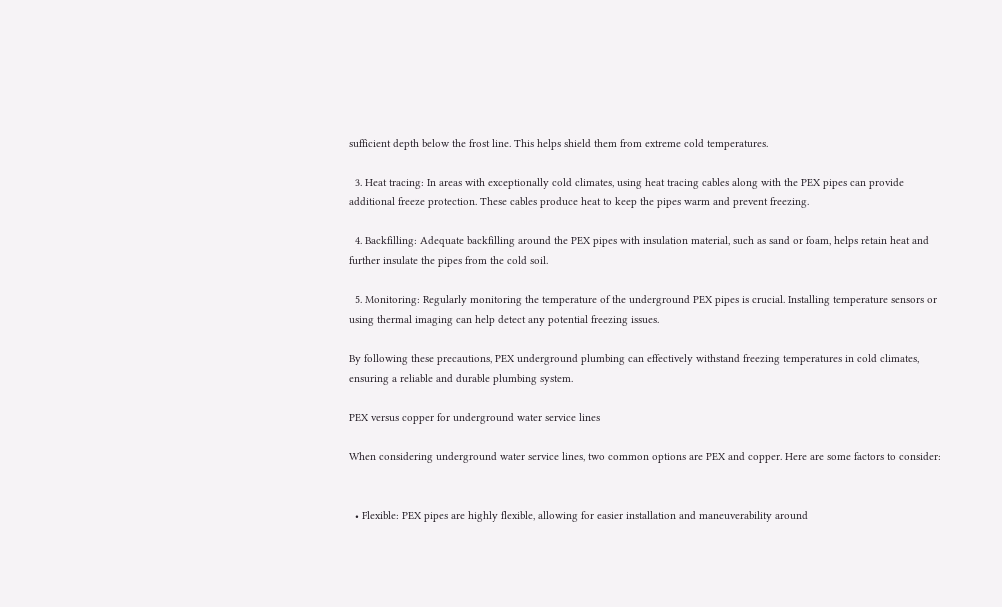sufficient depth below the frost line. This helps shield them from extreme cold temperatures.

  3. Heat tracing: In areas with exceptionally cold climates, using heat tracing cables along with the PEX pipes can provide additional freeze protection. These cables produce heat to keep the pipes warm and prevent freezing.

  4. Backfilling: Adequate backfilling around the PEX pipes with insulation material, such as sand or foam, helps retain heat and further insulate the pipes from the cold soil.

  5. Monitoring: Regularly monitoring the temperature of the underground PEX pipes is crucial. Installing temperature sensors or using thermal imaging can help detect any potential freezing issues.

By following these precautions, PEX underground plumbing can effectively withstand freezing temperatures in cold climates, ensuring a reliable and durable plumbing system.

PEX versus copper for underground water service lines

When considering underground water service lines, two common options are PEX and copper. Here are some factors to consider:


  • Flexible: PEX pipes are highly flexible, allowing for easier installation and maneuverability around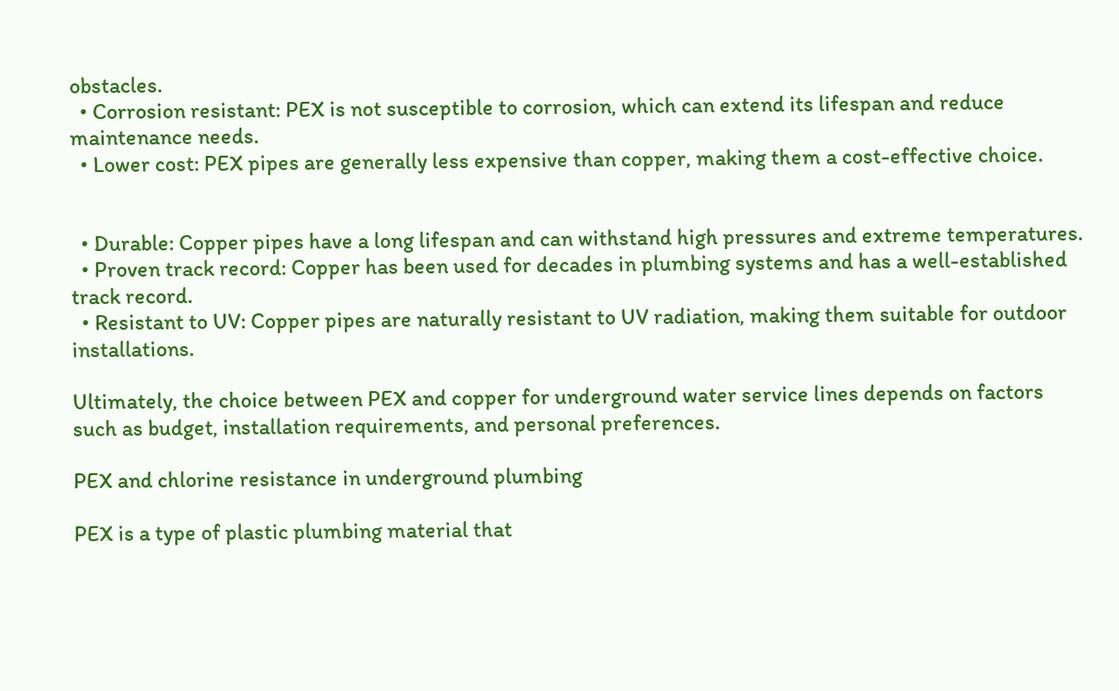obstacles.
  • Corrosion resistant: PEX is not susceptible to corrosion, which can extend its lifespan and reduce maintenance needs.
  • Lower cost: PEX pipes are generally less expensive than copper, making them a cost-effective choice.


  • Durable: Copper pipes have a long lifespan and can withstand high pressures and extreme temperatures.
  • Proven track record: Copper has been used for decades in plumbing systems and has a well-established track record.
  • Resistant to UV: Copper pipes are naturally resistant to UV radiation, making them suitable for outdoor installations.

Ultimately, the choice between PEX and copper for underground water service lines depends on factors such as budget, installation requirements, and personal preferences.

PEX and chlorine resistance in underground plumbing

PEX is a type of plastic plumbing material that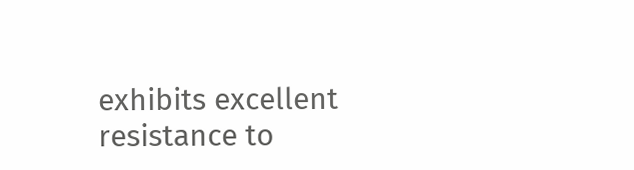exhibits excellent resistance to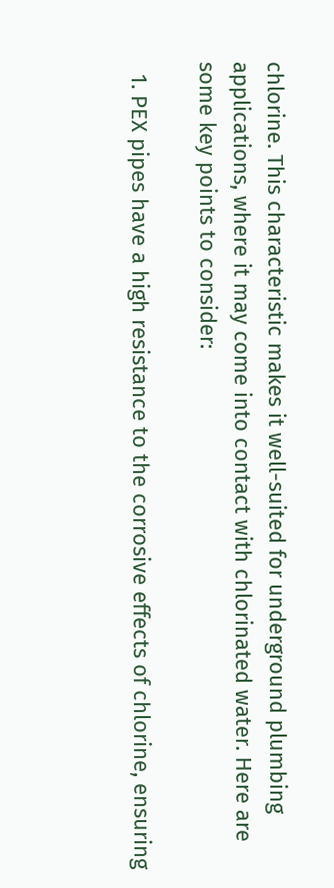chlorine. This characteristic makes it well-suited for underground plumbing applications, where it may come into contact with chlorinated water. Here are some key points to consider:

  1. PEX pipes have a high resistance to the corrosive effects of chlorine, ensuring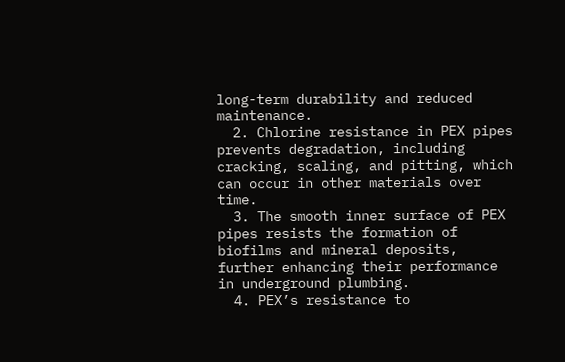long-term durability and reduced maintenance.
  2. Chlorine resistance in PEX pipes prevents degradation, including cracking, scaling, and pitting, which can occur in other materials over time.
  3. The smooth inner surface of PEX pipes resists the formation of biofilms and mineral deposits, further enhancing their performance in underground plumbing.
  4. PEX’s resistance to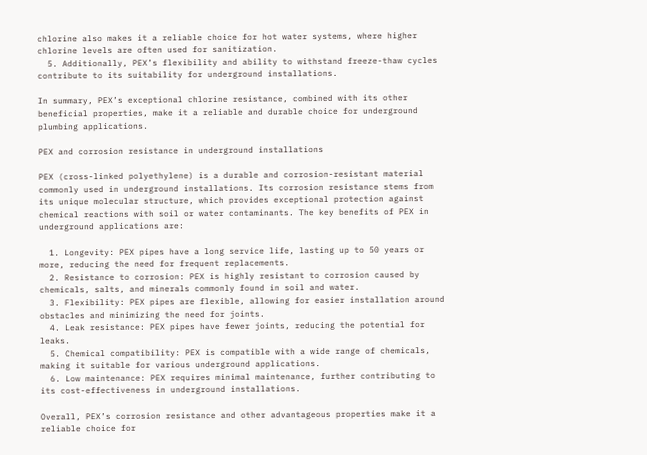chlorine also makes it a reliable choice for hot water systems, where higher chlorine levels are often used for sanitization.
  5. Additionally, PEX’s flexibility and ability to withstand freeze-thaw cycles contribute to its suitability for underground installations.

In summary, PEX’s exceptional chlorine resistance, combined with its other beneficial properties, make it a reliable and durable choice for underground plumbing applications.

PEX and corrosion resistance in underground installations

PEX (cross-linked polyethylene) is a durable and corrosion-resistant material commonly used in underground installations. Its corrosion resistance stems from its unique molecular structure, which provides exceptional protection against chemical reactions with soil or water contaminants. The key benefits of PEX in underground applications are:

  1. Longevity: PEX pipes have a long service life, lasting up to 50 years or more, reducing the need for frequent replacements.
  2. Resistance to corrosion: PEX is highly resistant to corrosion caused by chemicals, salts, and minerals commonly found in soil and water.
  3. Flexibility: PEX pipes are flexible, allowing for easier installation around obstacles and minimizing the need for joints.
  4. Leak resistance: PEX pipes have fewer joints, reducing the potential for leaks.
  5. Chemical compatibility: PEX is compatible with a wide range of chemicals, making it suitable for various underground applications.
  6. Low maintenance: PEX requires minimal maintenance, further contributing to its cost-effectiveness in underground installations.

Overall, PEX’s corrosion resistance and other advantageous properties make it a reliable choice for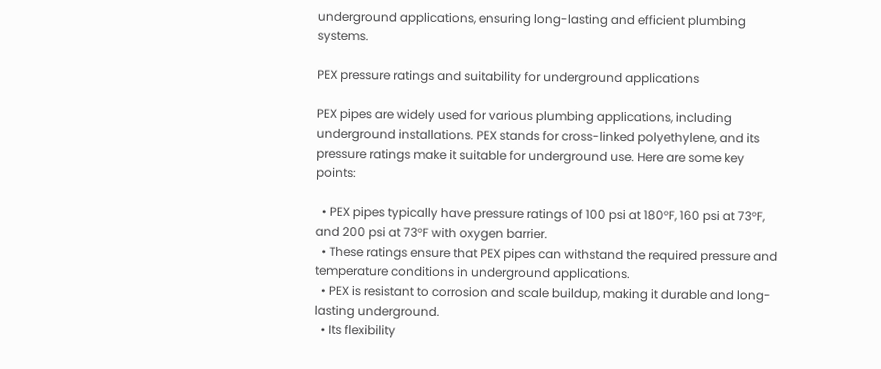underground applications, ensuring long-lasting and efficient plumbing systems.

PEX pressure ratings and suitability for underground applications

PEX pipes are widely used for various plumbing applications, including underground installations. PEX stands for cross-linked polyethylene, and its pressure ratings make it suitable for underground use. Here are some key points:

  • PEX pipes typically have pressure ratings of 100 psi at 180°F, 160 psi at 73°F, and 200 psi at 73°F with oxygen barrier.
  • These ratings ensure that PEX pipes can withstand the required pressure and temperature conditions in underground applications.
  • PEX is resistant to corrosion and scale buildup, making it durable and long-lasting underground.
  • Its flexibility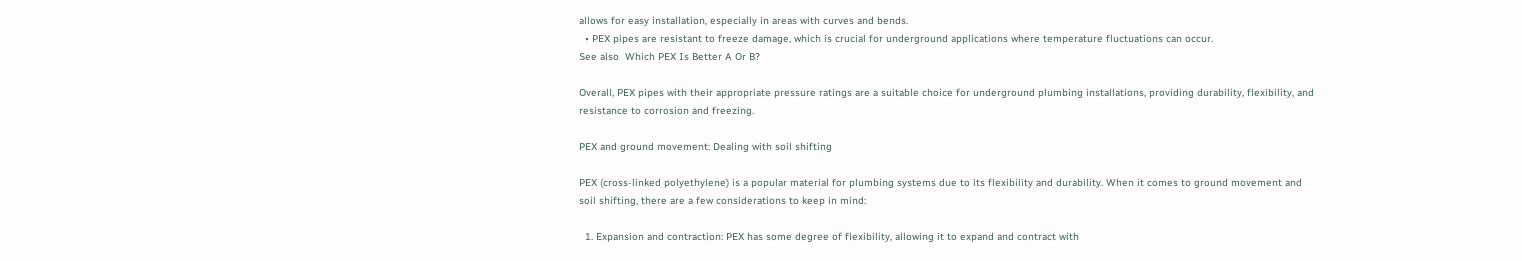allows for easy installation, especially in areas with curves and bends.
  • PEX pipes are resistant to freeze damage, which is crucial for underground applications where temperature fluctuations can occur.
See also  Which PEX Is Better A Or B?

Overall, PEX pipes with their appropriate pressure ratings are a suitable choice for underground plumbing installations, providing durability, flexibility, and resistance to corrosion and freezing.

PEX and ground movement: Dealing with soil shifting

PEX (cross-linked polyethylene) is a popular material for plumbing systems due to its flexibility and durability. When it comes to ground movement and soil shifting, there are a few considerations to keep in mind:

  1. Expansion and contraction: PEX has some degree of flexibility, allowing it to expand and contract with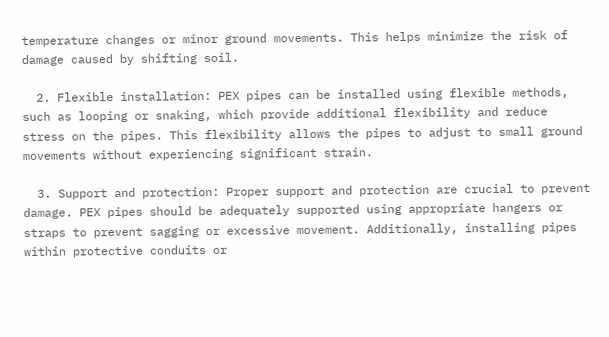temperature changes or minor ground movements. This helps minimize the risk of damage caused by shifting soil.

  2. Flexible installation: PEX pipes can be installed using flexible methods, such as looping or snaking, which provide additional flexibility and reduce stress on the pipes. This flexibility allows the pipes to adjust to small ground movements without experiencing significant strain.

  3. Support and protection: Proper support and protection are crucial to prevent damage. PEX pipes should be adequately supported using appropriate hangers or straps to prevent sagging or excessive movement. Additionally, installing pipes within protective conduits or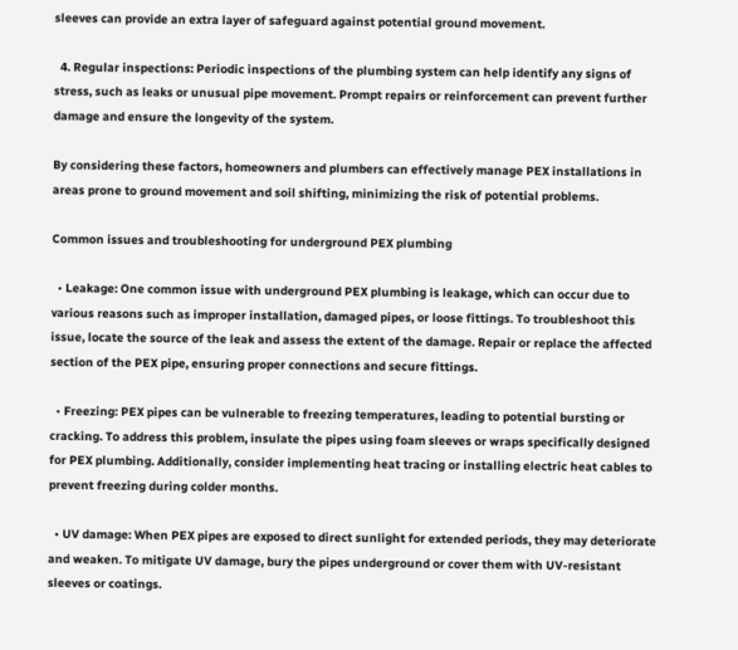sleeves can provide an extra layer of safeguard against potential ground movement.

  4. Regular inspections: Periodic inspections of the plumbing system can help identify any signs of stress, such as leaks or unusual pipe movement. Prompt repairs or reinforcement can prevent further damage and ensure the longevity of the system.

By considering these factors, homeowners and plumbers can effectively manage PEX installations in areas prone to ground movement and soil shifting, minimizing the risk of potential problems.

Common issues and troubleshooting for underground PEX plumbing

  • Leakage: One common issue with underground PEX plumbing is leakage, which can occur due to various reasons such as improper installation, damaged pipes, or loose fittings. To troubleshoot this issue, locate the source of the leak and assess the extent of the damage. Repair or replace the affected section of the PEX pipe, ensuring proper connections and secure fittings.

  • Freezing: PEX pipes can be vulnerable to freezing temperatures, leading to potential bursting or cracking. To address this problem, insulate the pipes using foam sleeves or wraps specifically designed for PEX plumbing. Additionally, consider implementing heat tracing or installing electric heat cables to prevent freezing during colder months.

  • UV damage: When PEX pipes are exposed to direct sunlight for extended periods, they may deteriorate and weaken. To mitigate UV damage, bury the pipes underground or cover them with UV-resistant sleeves or coatings.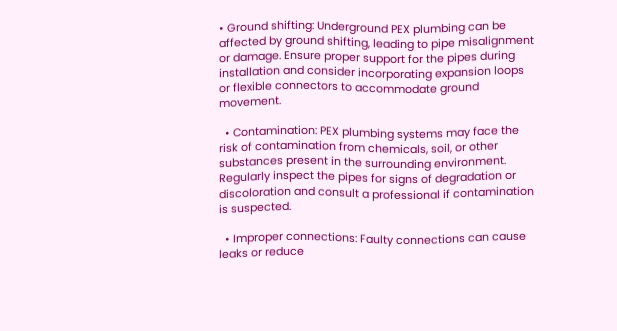• Ground shifting: Underground PEX plumbing can be affected by ground shifting, leading to pipe misalignment or damage. Ensure proper support for the pipes during installation and consider incorporating expansion loops or flexible connectors to accommodate ground movement.

  • Contamination: PEX plumbing systems may face the risk of contamination from chemicals, soil, or other substances present in the surrounding environment. Regularly inspect the pipes for signs of degradation or discoloration and consult a professional if contamination is suspected.

  • Improper connections: Faulty connections can cause leaks or reduce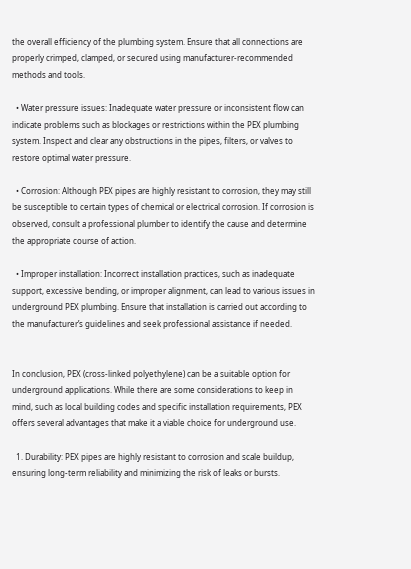the overall efficiency of the plumbing system. Ensure that all connections are properly crimped, clamped, or secured using manufacturer-recommended methods and tools.

  • Water pressure issues: Inadequate water pressure or inconsistent flow can indicate problems such as blockages or restrictions within the PEX plumbing system. Inspect and clear any obstructions in the pipes, filters, or valves to restore optimal water pressure.

  • Corrosion: Although PEX pipes are highly resistant to corrosion, they may still be susceptible to certain types of chemical or electrical corrosion. If corrosion is observed, consult a professional plumber to identify the cause and determine the appropriate course of action.

  • Improper installation: Incorrect installation practices, such as inadequate support, excessive bending, or improper alignment, can lead to various issues in underground PEX plumbing. Ensure that installation is carried out according to the manufacturer’s guidelines and seek professional assistance if needed.


In conclusion, PEX (cross-linked polyethylene) can be a suitable option for underground applications. While there are some considerations to keep in mind, such as local building codes and specific installation requirements, PEX offers several advantages that make it a viable choice for underground use.

  1. Durability: PEX pipes are highly resistant to corrosion and scale buildup, ensuring long-term reliability and minimizing the risk of leaks or bursts.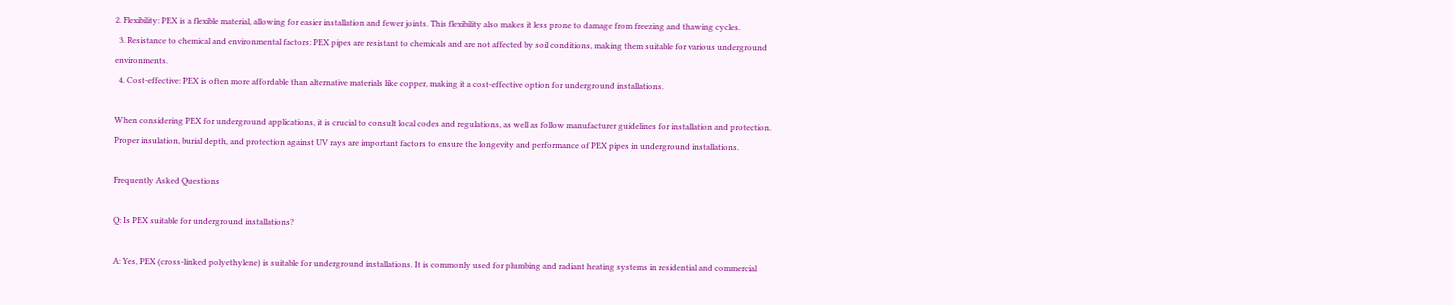2. Flexibility: PEX is a flexible material, allowing for easier installation and fewer joints. This flexibility also makes it less prone to damage from freezing and thawing cycles.
  3. Resistance to chemical and environmental factors: PEX pipes are resistant to chemicals and are not affected by soil conditions, making them suitable for various underground environments.
  4. Cost-effective: PEX is often more affordable than alternative materials like copper, making it a cost-effective option for underground installations.

When considering PEX for underground applications, it is crucial to consult local codes and regulations, as well as follow manufacturer guidelines for installation and protection. Proper insulation, burial depth, and protection against UV rays are important factors to ensure the longevity and performance of PEX pipes in underground installations.

Frequently Asked Questions

Q: Is PEX suitable for underground installations?

A: Yes, PEX (cross-linked polyethylene) is suitable for underground installations. It is commonly used for plumbing and radiant heating systems in residential and commercial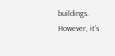buildings. However, it’s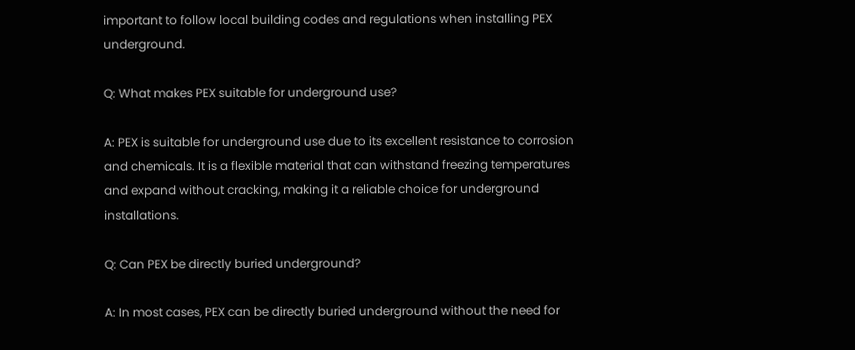important to follow local building codes and regulations when installing PEX underground.

Q: What makes PEX suitable for underground use?

A: PEX is suitable for underground use due to its excellent resistance to corrosion and chemicals. It is a flexible material that can withstand freezing temperatures and expand without cracking, making it a reliable choice for underground installations.

Q: Can PEX be directly buried underground?

A: In most cases, PEX can be directly buried underground without the need for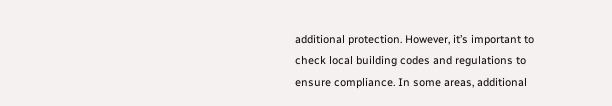additional protection. However, it’s important to check local building codes and regulations to ensure compliance. In some areas, additional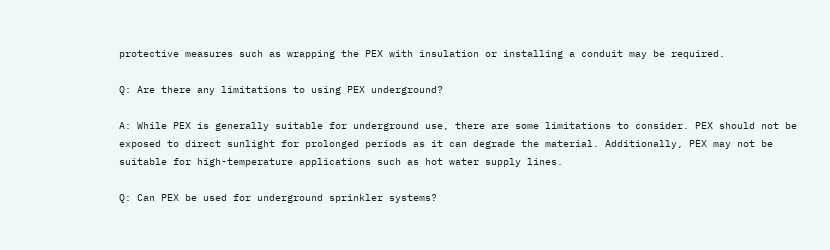protective measures such as wrapping the PEX with insulation or installing a conduit may be required.

Q: Are there any limitations to using PEX underground?

A: While PEX is generally suitable for underground use, there are some limitations to consider. PEX should not be exposed to direct sunlight for prolonged periods as it can degrade the material. Additionally, PEX may not be suitable for high-temperature applications such as hot water supply lines.

Q: Can PEX be used for underground sprinkler systems?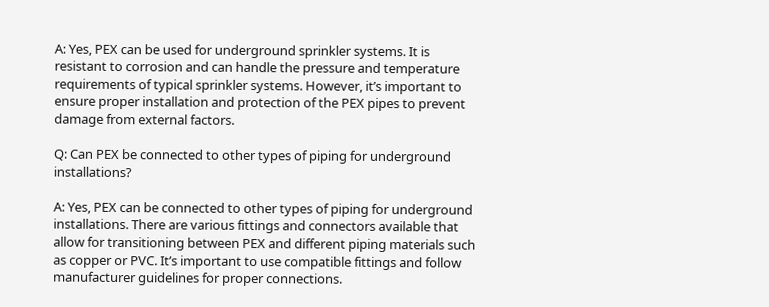A: Yes, PEX can be used for underground sprinkler systems. It is resistant to corrosion and can handle the pressure and temperature requirements of typical sprinkler systems. However, it’s important to ensure proper installation and protection of the PEX pipes to prevent damage from external factors.

Q: Can PEX be connected to other types of piping for underground installations?

A: Yes, PEX can be connected to other types of piping for underground installations. There are various fittings and connectors available that allow for transitioning between PEX and different piping materials such as copper or PVC. It’s important to use compatible fittings and follow manufacturer guidelines for proper connections.